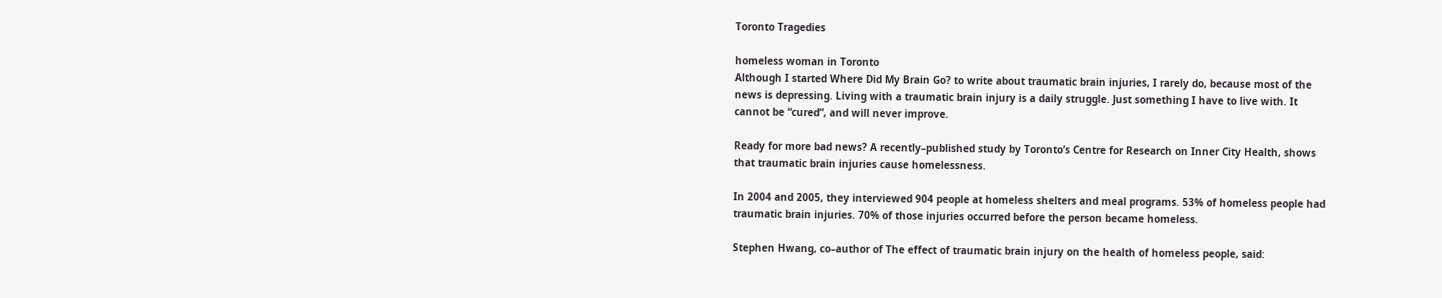Toronto Tragedies

homeless woman in Toronto
Although I started Where Did My Brain Go? to write about traumatic brain injuries, I rarely do, because most of the news is depressing. Living with a traumatic brain injury is a daily struggle. Just something I have to live with. It cannot be “cured”, and will never improve.

Ready for more bad news? A recently–published study by Toronto’s Centre for Research on Inner City Health, shows that traumatic brain injuries cause homelessness.

In 2004 and 2005, they interviewed 904 people at homeless shelters and meal programs. 53% of homeless people had traumatic brain injuries. 70% of those injuries occurred before the person became homeless.

Stephen Hwang, co–author of The effect of traumatic brain injury on the health of homeless people, said: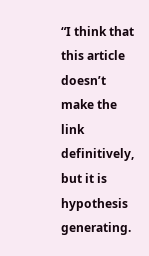“I think that this article doesn’t make the link definitively, but it is hypothesis generating.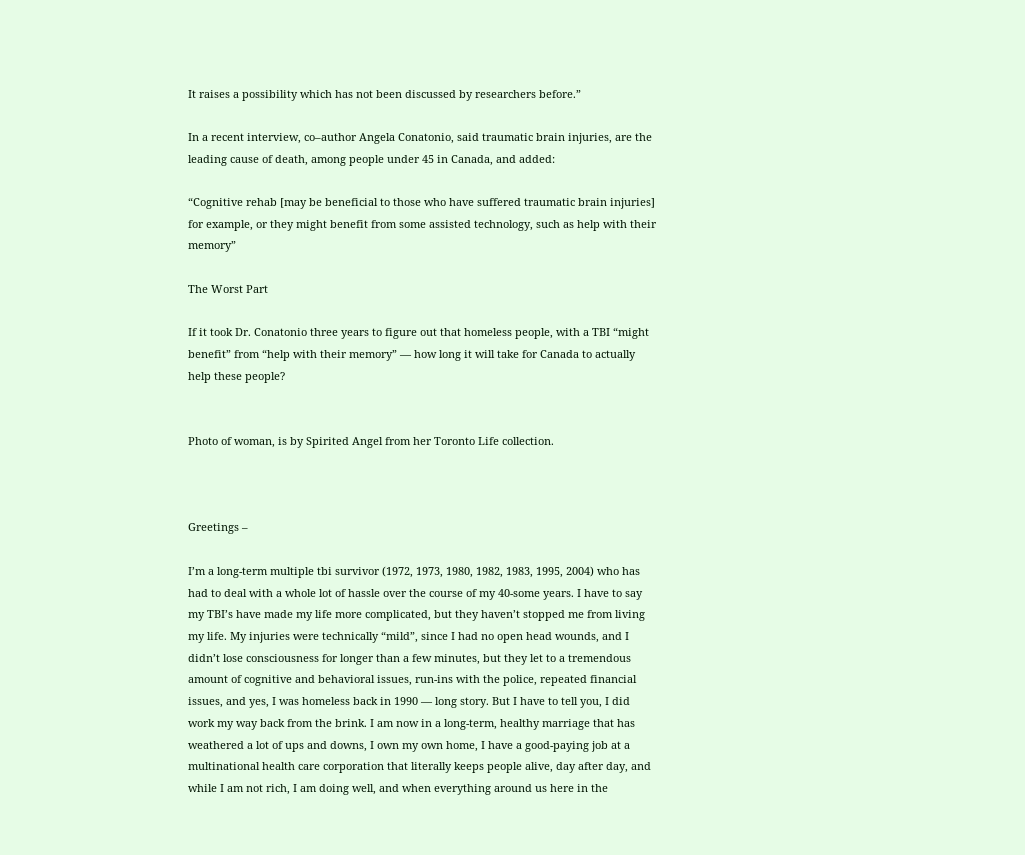It raises a possibility which has not been discussed by researchers before.”

In a recent interview, co–author Angela Conatonio, said traumatic brain injuries, are the leading cause of death, among people under 45 in Canada, and added:

“Cognitive rehab [may be beneficial to those who have suffered traumatic brain injuries] for example, or they might benefit from some assisted technology, such as help with their memory”

The Worst Part

If it took Dr. Conatonio three years to figure out that homeless people, with a TBI “might benefit” from “help with their memory” — how long it will take for Canada to actually help these people?


Photo of woman, is by Spirited Angel from her Toronto Life collection.



Greetings –

I’m a long-term multiple tbi survivor (1972, 1973, 1980, 1982, 1983, 1995, 2004) who has had to deal with a whole lot of hassle over the course of my 40-some years. I have to say my TBI’s have made my life more complicated, but they haven’t stopped me from living my life. My injuries were technically “mild”, since I had no open head wounds, and I didn’t lose consciousness for longer than a few minutes, but they let to a tremendous amount of cognitive and behavioral issues, run-ins with the police, repeated financial issues, and yes, I was homeless back in 1990 — long story. But I have to tell you, I did work my way back from the brink. I am now in a long-term, healthy marriage that has weathered a lot of ups and downs, I own my own home, I have a good-paying job at a multinational health care corporation that literally keeps people alive, day after day, and while I am not rich, I am doing well, and when everything around us here in the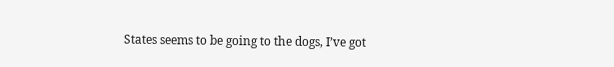States seems to be going to the dogs, I’ve got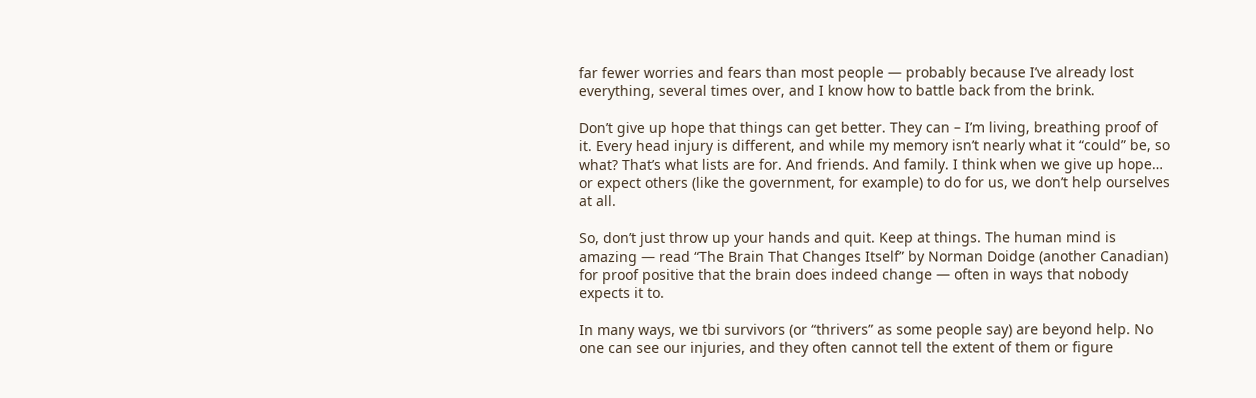far fewer worries and fears than most people — probably because I’ve already lost everything, several times over, and I know how to battle back from the brink.

Don’t give up hope that things can get better. They can – I’m living, breathing proof of it. Every head injury is different, and while my memory isn’t nearly what it “could” be, so what? That’s what lists are for. And friends. And family. I think when we give up hope… or expect others (like the government, for example) to do for us, we don’t help ourselves at all.

So, don’t just throw up your hands and quit. Keep at things. The human mind is amazing — read “The Brain That Changes Itself” by Norman Doidge (another Canadian) for proof positive that the brain does indeed change — often in ways that nobody expects it to.

In many ways, we tbi survivors (or “thrivers” as some people say) are beyond help. No one can see our injuries, and they often cannot tell the extent of them or figure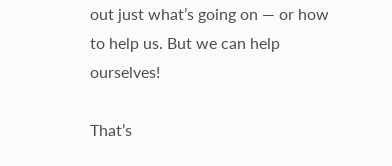out just what’s going on — or how to help us. But we can help ourselves!

That’s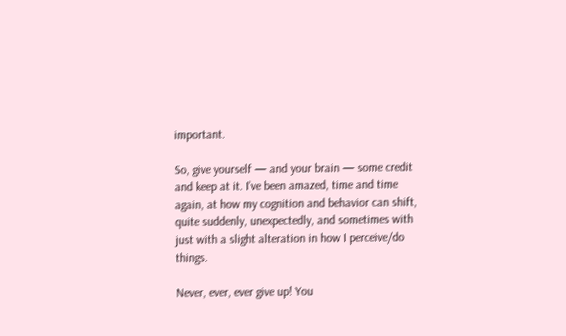important.

So, give yourself — and your brain — some credit and keep at it. I’ve been amazed, time and time again, at how my cognition and behavior can shift, quite suddenly, unexpectedly, and sometimes with just with a slight alteration in how I perceive/do things.

Never, ever, ever give up! You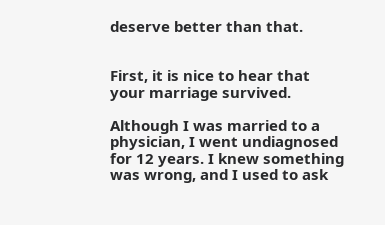deserve better than that.


First, it is nice to hear that your marriage survived.

Although I was married to a physician, I went undiagnosed for 12 years. I knew something was wrong, and I used to ask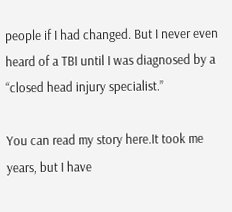people if I had changed. But I never even heard of a TBI until I was diagnosed by a “closed head injury specialist.”

You can read my story here.It took me years, but I have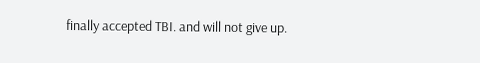finally accepted TBI. and will not give up.